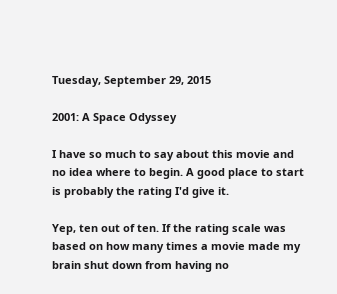Tuesday, September 29, 2015

2001: A Space Odyssey

I have so much to say about this movie and no idea where to begin. A good place to start is probably the rating I'd give it.

Yep, ten out of ten. If the rating scale was based on how many times a movie made my brain shut down from having no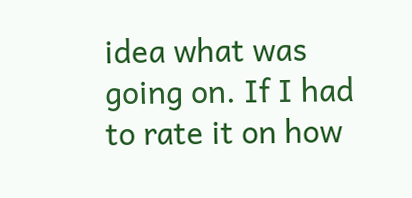idea what was going on. If I had to rate it on how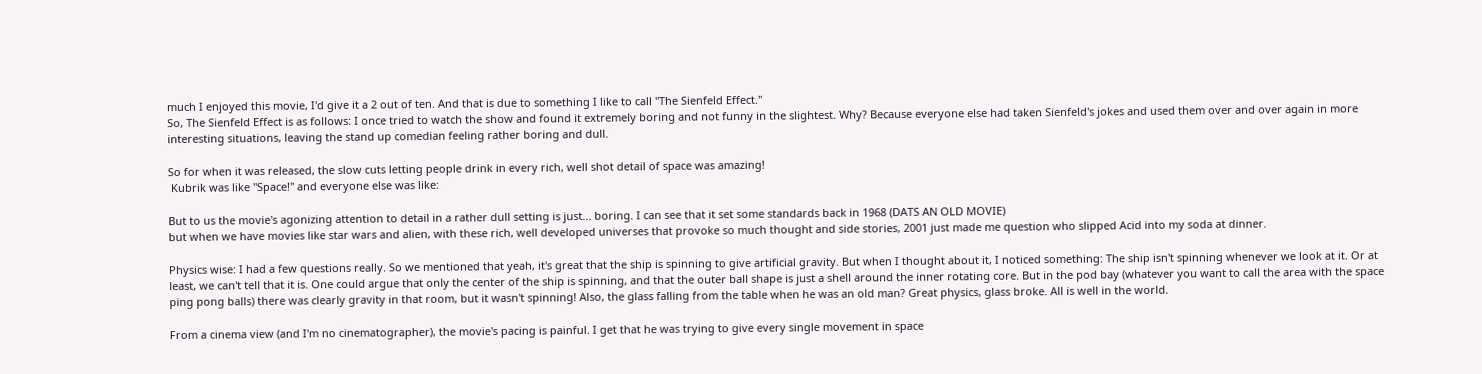much I enjoyed this movie, I'd give it a 2 out of ten. And that is due to something I like to call "The Sienfeld Effect."
So, The Sienfeld Effect is as follows: I once tried to watch the show and found it extremely boring and not funny in the slightest. Why? Because everyone else had taken Sienfeld's jokes and used them over and over again in more interesting situations, leaving the stand up comedian feeling rather boring and dull.

So for when it was released, the slow cuts letting people drink in every rich, well shot detail of space was amazing!
 Kubrik was like "Space!" and everyone else was like:

But to us the movie's agonizing attention to detail in a rather dull setting is just... boring. I can see that it set some standards back in 1968 (DATS AN OLD MOVIE)
but when we have movies like star wars and alien, with these rich, well developed universes that provoke so much thought and side stories, 2001 just made me question who slipped Acid into my soda at dinner.

Physics wise: I had a few questions really. So we mentioned that yeah, it's great that the ship is spinning to give artificial gravity. But when I thought about it, I noticed something: The ship isn't spinning whenever we look at it. Or at least, we can't tell that it is. One could argue that only the center of the ship is spinning, and that the outer ball shape is just a shell around the inner rotating core. But in the pod bay (whatever you want to call the area with the space ping pong balls) there was clearly gravity in that room, but it wasn't spinning! Also, the glass falling from the table when he was an old man? Great physics, glass broke. All is well in the world.

From a cinema view (and I'm no cinematographer), the movie's pacing is painful. I get that he was trying to give every single movement in space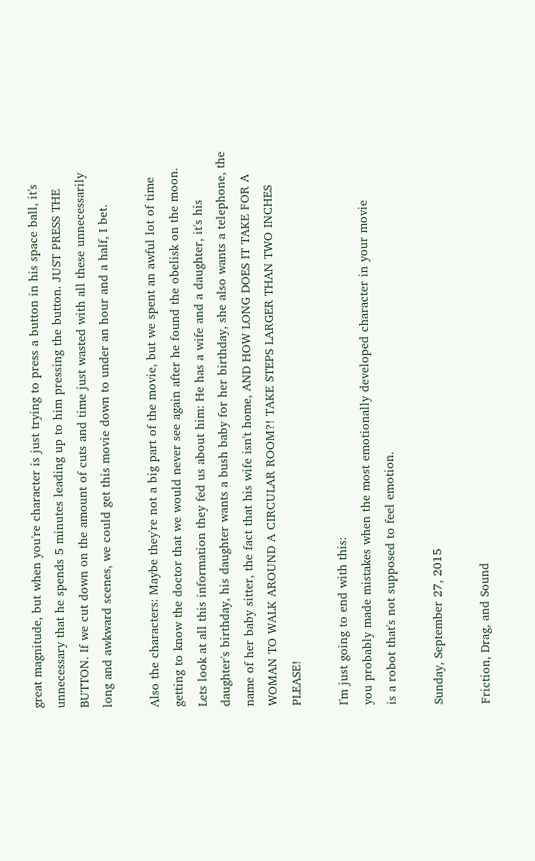great magnitude, but when you're character is just trying to press a button in his space ball, it's unnecessary that he spends 5 minutes leading up to him pressing the button. JUST PRESS THE BUTTON. If we cut down on the amount of cuts and time just wasted with all these unnecessarily long and awkward scenes, we could get this movie down to under an hour and a half, I bet.

Also the characters: Maybe they're not a big part of the movie, but we spent an awful lot of time getting to know the doctor that we would never see again after he found the obelisk on the moon. Lets look at all this information they fed us about him: He has a wife and a daughter, it's his daughter's birthday, his daughter wants a bush baby for her birthday, she also wants a telephone, the name of her baby sitter, the fact that his wife isn't home, AND HOW LONG DOES IT TAKE FOR A WOMAN TO WALK AROUND A CIRCULAR ROOM?! TAKE STEPS LARGER THAN TWO INCHES PLEASE!

I'm just going to end with this:
you probably made mistakes when the most emotionally developed character in your movie
is a robot that's not supposed to feel emotion.

Sunday, September 27, 2015

Friction, Drag, and Sound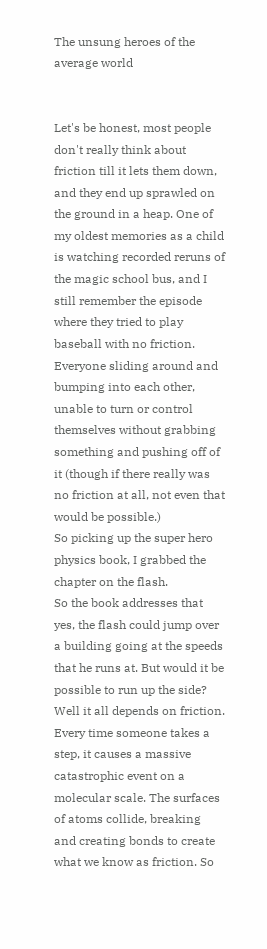The unsung heroes of the average world


Let's be honest, most people don't really think about friction till it lets them down, and they end up sprawled on the ground in a heap. One of my oldest memories as a child is watching recorded reruns of the magic school bus, and I still remember the episode where they tried to play baseball with no friction. Everyone sliding around and bumping into each other, unable to turn or control themselves without grabbing something and pushing off of it (though if there really was no friction at all, not even that would be possible.)
So picking up the super hero physics book, I grabbed the chapter on the flash.
So the book addresses that yes, the flash could jump over a building going at the speeds that he runs at. But would it be possible to run up the side? Well it all depends on friction. Every time someone takes a step, it causes a massive catastrophic event on a molecular scale. The surfaces of atoms collide, breaking and creating bonds to create what we know as friction. So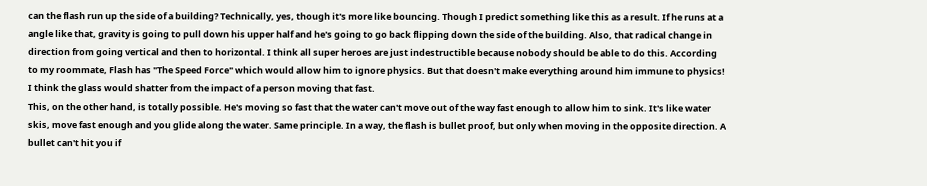can the flash run up the side of a building? Technically, yes, though it's more like bouncing. Though I predict something like this as a result. If he runs at a angle like that, gravity is going to pull down his upper half and he's going to go back flipping down the side of the building. Also, that radical change in direction from going vertical and then to horizontal. I think all super heroes are just indestructible because nobody should be able to do this. According to my roommate, Flash has "The Speed Force" which would allow him to ignore physics. But that doesn't make everything around him immune to physics! I think the glass would shatter from the impact of a person moving that fast.
This, on the other hand, is totally possible. He's moving so fast that the water can't move out of the way fast enough to allow him to sink. It's like water skis, move fast enough and you glide along the water. Same principle. In a way, the flash is bullet proof, but only when moving in the opposite direction. A bullet can't hit you if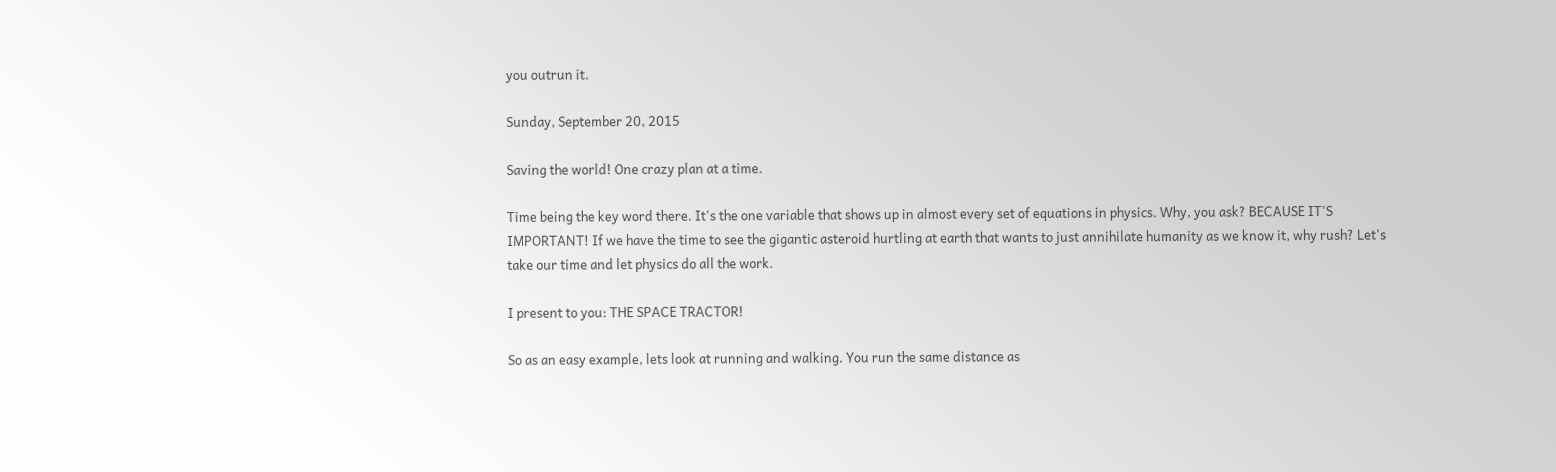you outrun it.

Sunday, September 20, 2015

Saving the world! One crazy plan at a time.

Time being the key word there. It's the one variable that shows up in almost every set of equations in physics. Why, you ask? BECAUSE IT'S IMPORTANT! If we have the time to see the gigantic asteroid hurtling at earth that wants to just annihilate humanity as we know it, why rush? Let's take our time and let physics do all the work.

I present to you: THE SPACE TRACTOR!

So as an easy example, lets look at running and walking. You run the same distance as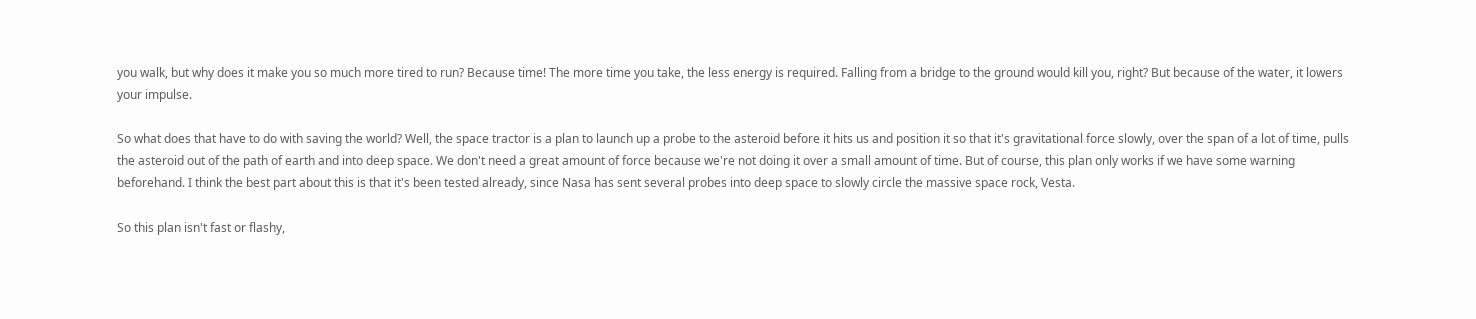you walk, but why does it make you so much more tired to run? Because time! The more time you take, the less energy is required. Falling from a bridge to the ground would kill you, right? But because of the water, it lowers your impulse.

So what does that have to do with saving the world? Well, the space tractor is a plan to launch up a probe to the asteroid before it hits us and position it so that it's gravitational force slowly, over the span of a lot of time, pulls the asteroid out of the path of earth and into deep space. We don't need a great amount of force because we're not doing it over a small amount of time. But of course, this plan only works if we have some warning beforehand. I think the best part about this is that it's been tested already, since Nasa has sent several probes into deep space to slowly circle the massive space rock, Vesta.

So this plan isn't fast or flashy,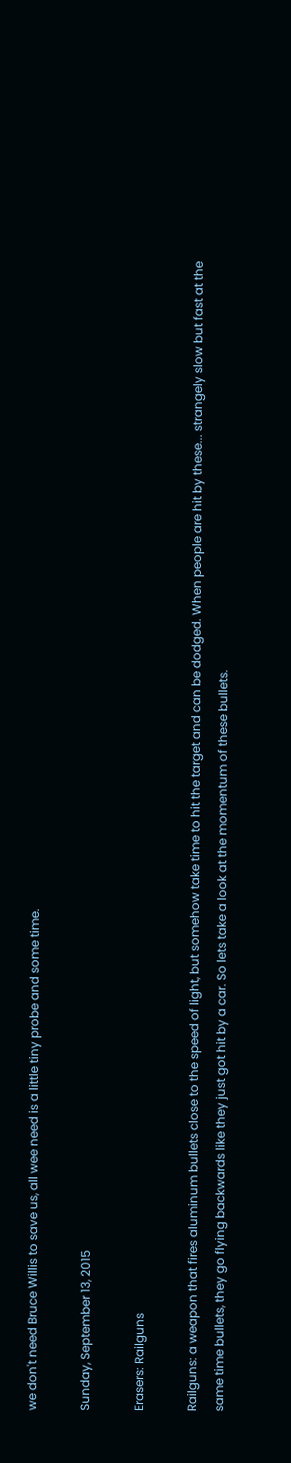we don't need Bruce Willis to save us, all wee need is a little tiny probe and some time.

Sunday, September 13, 2015

Erasers: Railguns

Railguns: a weapon that fires aluminum bullets close to the speed of light, but somehow take time to hit the target and can be dodged. When people are hit by these... strangely slow but fast at the same time bullets, they go flying backwards like they just got hit by a car. So lets take a look at the momentum of these bullets.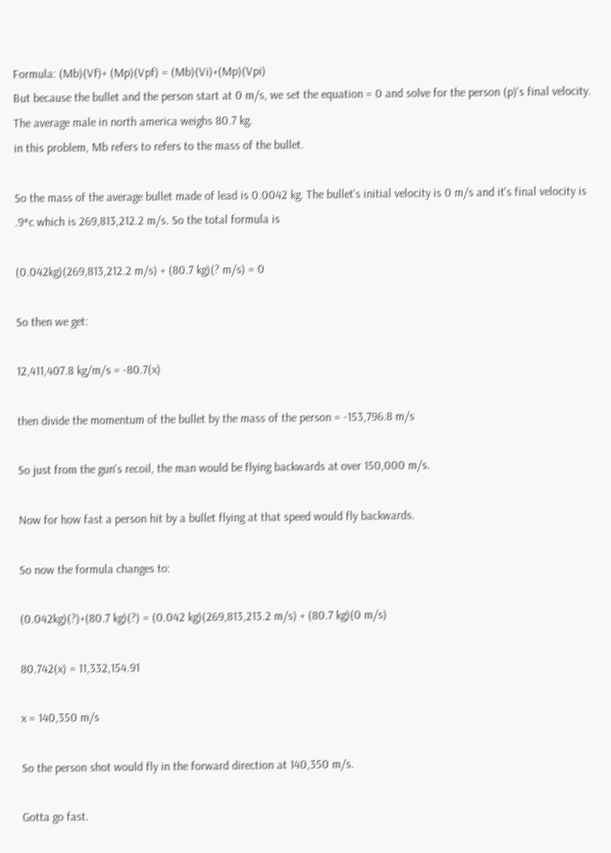Formula: (Mb)(Vf)+ (Mp)(Vpf) = (Mb)(Vi)+(Mp)(Vpi)
But because the bullet and the person start at 0 m/s, we set the equation = 0 and solve for the person (p)'s final velocity. The average male in north america weighs 80.7 kg.
in this problem, Mb refers to refers to the mass of the bullet.

So the mass of the average bullet made of lead is 0.0042 kg. The bullet's initial velocity is 0 m/s and it's final velocity is .9*c which is 269,813,212.2 m/s. So the total formula is

(0.042kg)(269,813,212.2 m/s) + (80.7 kg)(? m/s) = 0

So then we get:

12,411,407.8 kg/m/s = -80.7(x)

then divide the momentum of the bullet by the mass of the person = -153,796.8 m/s

So just from the gun's recoil, the man would be flying backwards at over 150,000 m/s.

Now for how fast a person hit by a bullet flying at that speed would fly backwards.

So now the formula changes to:

(0.042kg)(?)+(80.7 kg)(?) = (0.042 kg)(269,813,213.2 m/s) + (80.7 kg)(0 m/s)

80.742(x) = 11,332,154.91

x = 140,350 m/s

So the person shot would fly in the forward direction at 140,350 m/s.

Gotta go fast.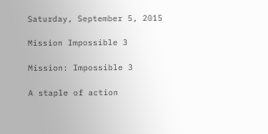Saturday, September 5, 2015

Mission Impossible 3

Mission: Impossible 3

A staple of action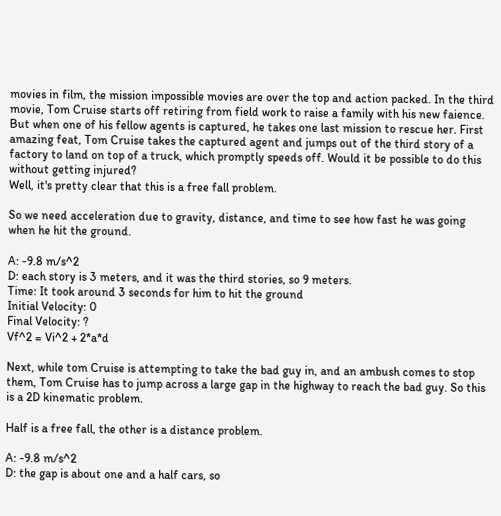movies in film, the mission impossible movies are over the top and action packed. In the third movie, Tom Cruise starts off retiring from field work to raise a family with his new faience. But when one of his fellow agents is captured, he takes one last mission to rescue her. First amazing feat, Tom Cruise takes the captured agent and jumps out of the third story of a factory to land on top of a truck, which promptly speeds off. Would it be possible to do this without getting injured?
Well, it's pretty clear that this is a free fall problem.

So we need acceleration due to gravity, distance, and time to see how fast he was going when he hit the ground.

A: -9.8 m/s^2
D: each story is 3 meters, and it was the third stories, so 9 meters.
Time: It took around 3 seconds for him to hit the ground
Initial Velocity: 0
Final Velocity: ?
Vf^2 = Vi^2 + 2*a*d

Next, while tom Cruise is attempting to take the bad guy in, and an ambush comes to stop them, Tom Cruise has to jump across a large gap in the highway to reach the bad guy. So this is a 2D kinematic problem.

Half is a free fall, the other is a distance problem.

A: -9.8 m/s^2
D: the gap is about one and a half cars, so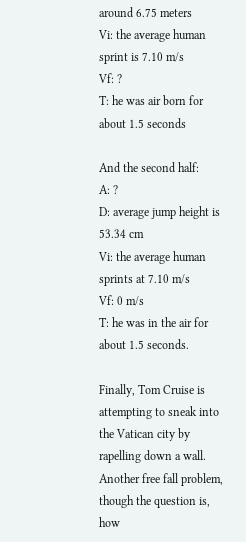around 6.75 meters
Vi: the average human sprint is 7.10 m/s
Vf: ?
T: he was air born for about 1.5 seconds

And the second half:
A: ?
D: average jump height is 53.34 cm
Vi: the average human sprints at 7.10 m/s
Vf: 0 m/s
T: he was in the air for about 1.5 seconds.

Finally, Tom Cruise is attempting to sneak into the Vatican city by rapelling down a wall. Another free fall problem, though the question is, how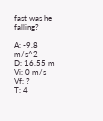fast was he falling?

A: -9.8 m/s^2
D: 16.55 m
Vi: 0 m/s
Vf: ?
T: 4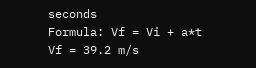seconds
Formula: Vf = Vi + a*t
Vf = 39.2 m/s